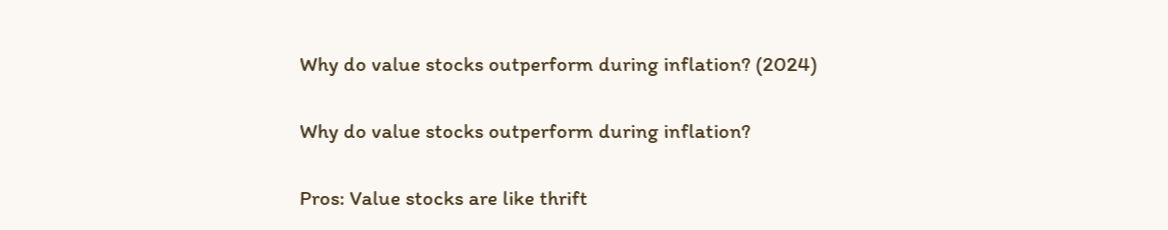Why do value stocks outperform during inflation? (2024)

Why do value stocks outperform during inflation?

Pros: Value stocks are like thrift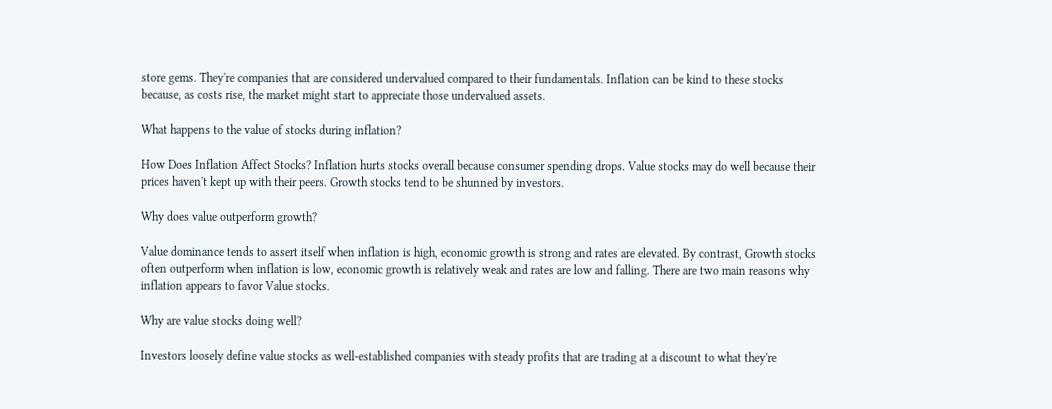store gems. They're companies that are considered undervalued compared to their fundamentals. Inflation can be kind to these stocks because, as costs rise, the market might start to appreciate those undervalued assets.

What happens to the value of stocks during inflation?

How Does Inflation Affect Stocks? Inflation hurts stocks overall because consumer spending drops. Value stocks may do well because their prices haven't kept up with their peers. Growth stocks tend to be shunned by investors.

Why does value outperform growth?

Value dominance tends to assert itself when inflation is high, economic growth is strong and rates are elevated. By contrast, Growth stocks often outperform when inflation is low, economic growth is relatively weak and rates are low and falling. There are two main reasons why inflation appears to favor Value stocks.

Why are value stocks doing well?

Investors loosely define value stocks as well-established companies with steady profits that are trading at a discount to what they're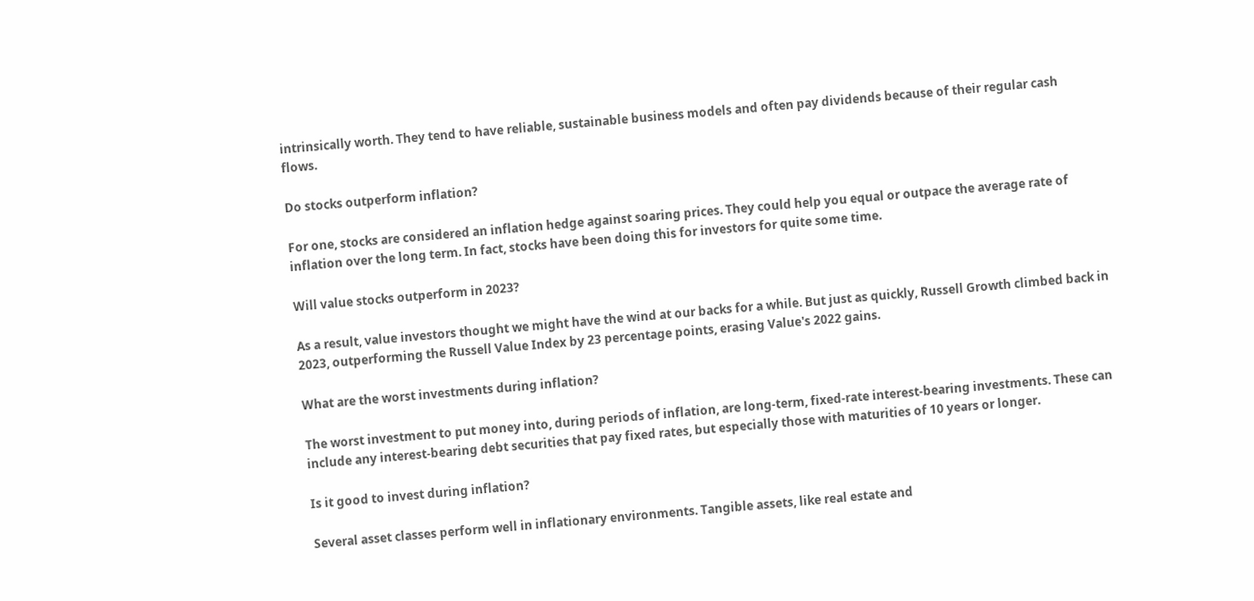intrinsically worth. They tend to have reliable, sustainable business models and often pay dividends because of their regular cash flows.

Do stocks outperform inflation?

For one, stocks are considered an inflation hedge against soaring prices. They could help you equal or outpace the average rate of inflation over the long term. In fact, stocks have been doing this for investors for quite some time.

Will value stocks outperform in 2023?

As a result, value investors thought we might have the wind at our backs for a while. But just as quickly, Russell Growth climbed back in 2023, outperforming the Russell Value Index by 23 percentage points, erasing Value's 2022 gains.

What are the worst investments during inflation?

The worst investment to put money into, during periods of inflation, are long-term, fixed-rate interest-bearing investments. These can include any interest-bearing debt securities that pay fixed rates, but especially those with maturities of 10 years or longer.

Is it good to invest during inflation?

Several asset classes perform well in inflationary environments. Tangible assets, like real estate and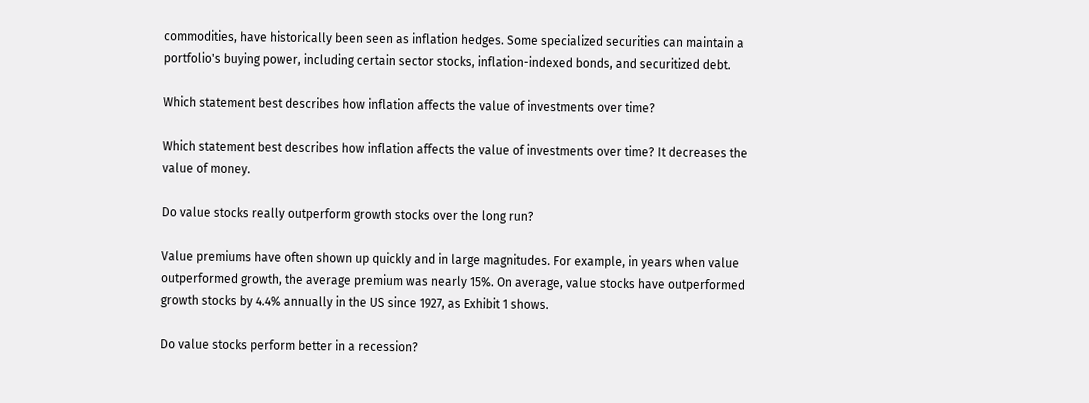commodities, have historically been seen as inflation hedges. Some specialized securities can maintain a portfolio's buying power, including certain sector stocks, inflation-indexed bonds, and securitized debt.

Which statement best describes how inflation affects the value of investments over time?

Which statement best describes how inflation affects the value of investments over time? It decreases the value of money.

Do value stocks really outperform growth stocks over the long run?

Value premiums have often shown up quickly and in large magnitudes. For example, in years when value outperformed growth, the average premium was nearly 15%. On average, value stocks have outperformed growth stocks by 4.4% annually in the US since 1927, as Exhibit 1 shows.

Do value stocks perform better in a recession?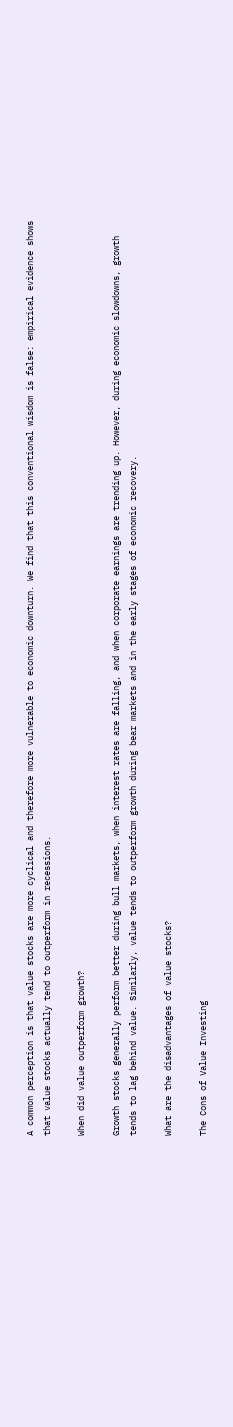A common perception is that value stocks are more cyclical and therefore more vulnerable to economic downturn. We find that this conventional wisdom is false: empirical evidence shows that value stocks actually tend to outperform in recessions.

When did value outperform growth?

Growth stocks generally perform better during bull markets, when interest rates are falling, and when corporate earnings are trending up. However, during economic slowdowns, growth tends to lag behind value. Similarly, value tends to outperform growth during bear markets and in the early stages of economic recovery.

What are the disadvantages of value stocks?

The Cons of Value Investing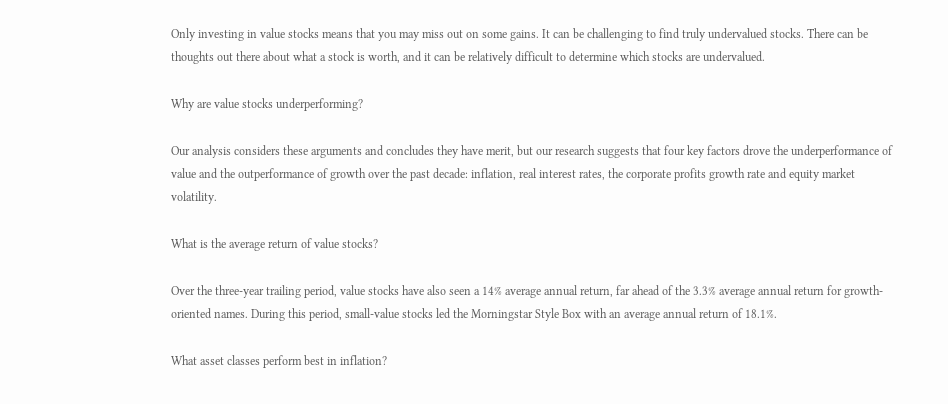Only investing in value stocks means that you may miss out on some gains. It can be challenging to find truly undervalued stocks. There can be thoughts out there about what a stock is worth, and it can be relatively difficult to determine which stocks are undervalued.

Why are value stocks underperforming?

Our analysis considers these arguments and concludes they have merit, but our research suggests that four key factors drove the underperformance of value and the outperformance of growth over the past decade: inflation, real interest rates, the corporate profits growth rate and equity market volatility.

What is the average return of value stocks?

Over the three-year trailing period, value stocks have also seen a 14% average annual return, far ahead of the 3.3% average annual return for growth-oriented names. During this period, small-value stocks led the Morningstar Style Box with an average annual return of 18.1%.

What asset classes perform best in inflation?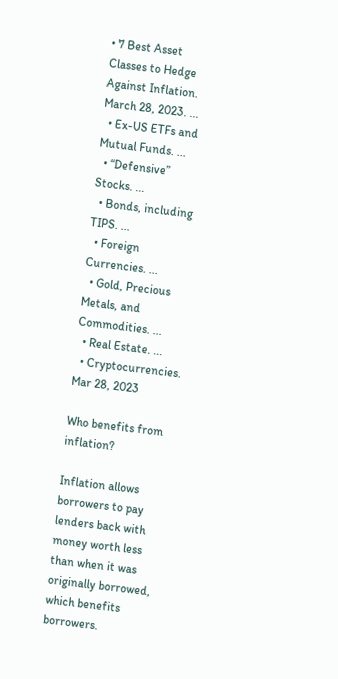• 7 Best Asset Classes to Hedge Against Inflation. March 28, 2023. ...
  • Ex-US ETFs and Mutual Funds. ...
  • “Defensive” Stocks. ...
  • Bonds, including TIPS. ...
  • Foreign Currencies. ...
  • Gold, Precious Metals, and Commodities. ...
  • Real Estate. ...
  • Cryptocurrencies.
Mar 28, 2023

Who benefits from inflation?

Inflation allows borrowers to pay lenders back with money worth less than when it was originally borrowed, which benefits borrowers.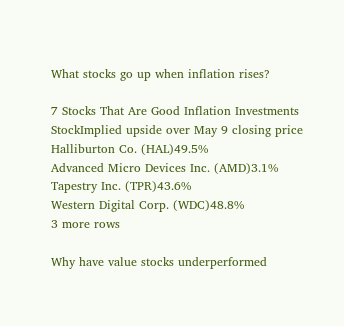What stocks go up when inflation rises?

7 Stocks That Are Good Inflation Investments
StockImplied upside over May 9 closing price
Halliburton Co. (HAL)49.5%
Advanced Micro Devices Inc. (AMD)3.1%
Tapestry Inc. (TPR)43.6%
Western Digital Corp. (WDC)48.8%
3 more rows

Why have value stocks underperformed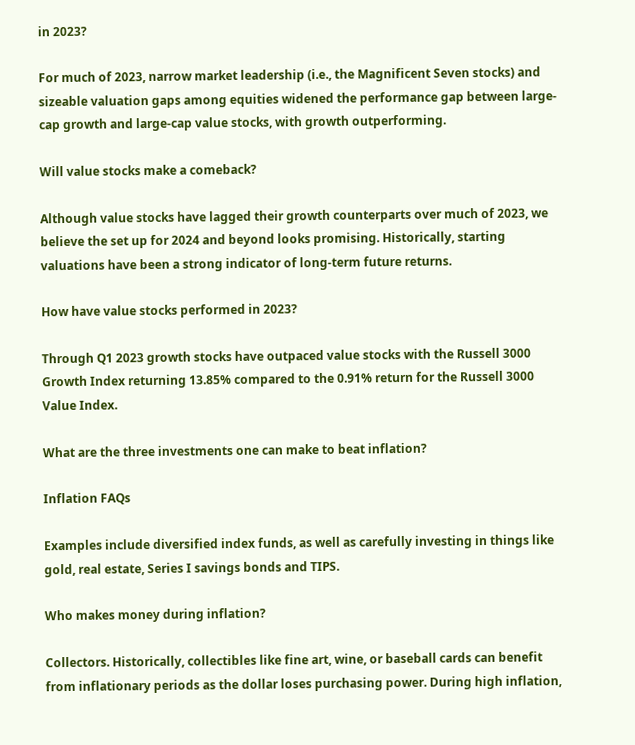in 2023?

For much of 2023, narrow market leadership (i.e., the Magnificent Seven stocks) and sizeable valuation gaps among equities widened the performance gap between large-cap growth and large-cap value stocks, with growth outperforming.

Will value stocks make a comeback?

Although value stocks have lagged their growth counterparts over much of 2023, we believe the set up for 2024 and beyond looks promising. Historically, starting valuations have been a strong indicator of long-term future returns.

How have value stocks performed in 2023?

Through Q1 2023 growth stocks have outpaced value stocks with the Russell 3000 Growth Index returning 13.85% compared to the 0.91% return for the Russell 3000 Value Index.

What are the three investments one can make to beat inflation?

Inflation FAQs

Examples include diversified index funds, as well as carefully investing in things like gold, real estate, Series I savings bonds and TIPS.

Who makes money during inflation?

Collectors. Historically, collectibles like fine art, wine, or baseball cards can benefit from inflationary periods as the dollar loses purchasing power. During high inflation,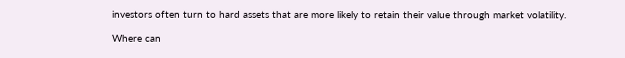investors often turn to hard assets that are more likely to retain their value through market volatility.

Where can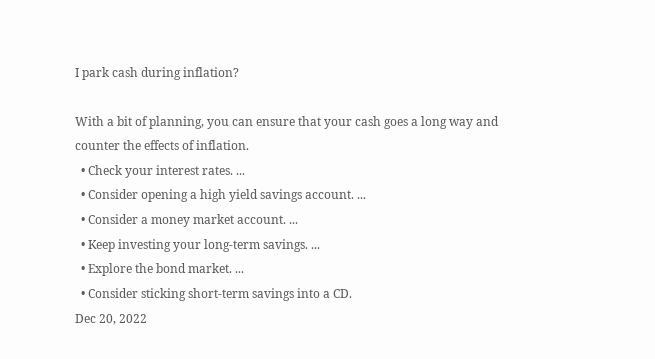I park cash during inflation?

With a bit of planning, you can ensure that your cash goes a long way and counter the effects of inflation.
  • Check your interest rates. ...
  • Consider opening a high yield savings account. ...
  • Consider a money market account. ...
  • Keep investing your long-term savings. ...
  • Explore the bond market. ...
  • Consider sticking short-term savings into a CD.
Dec 20, 2022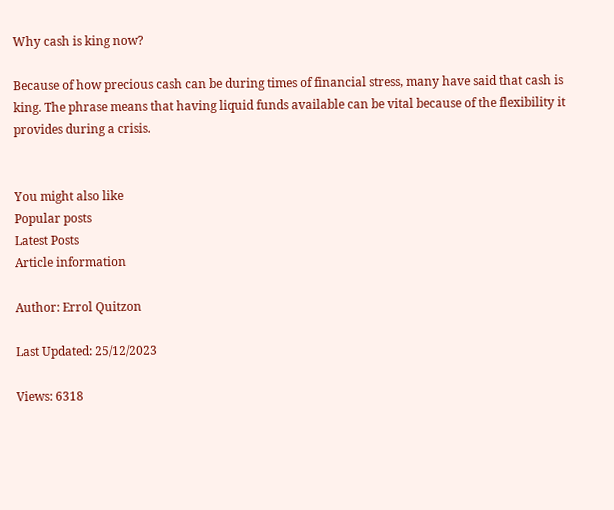Why cash is king now?

Because of how precious cash can be during times of financial stress, many have said that cash is king. The phrase means that having liquid funds available can be vital because of the flexibility it provides during a crisis.


You might also like
Popular posts
Latest Posts
Article information

Author: Errol Quitzon

Last Updated: 25/12/2023

Views: 6318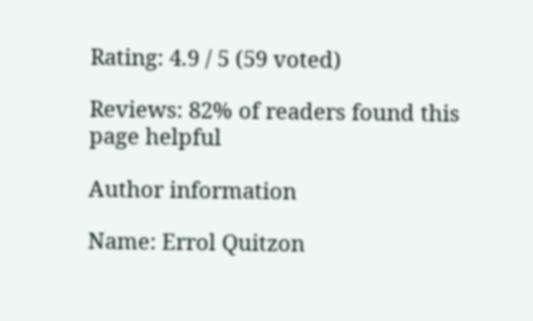Rating: 4.9 / 5 (59 voted)

Reviews: 82% of readers found this page helpful

Author information

Name: Errol Quitzon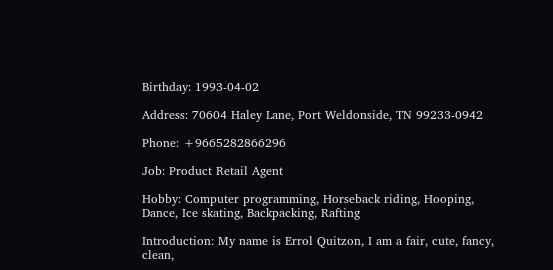Birthday: 1993-04-02

Address: 70604 Haley Lane, Port Weldonside, TN 99233-0942

Phone: +9665282866296

Job: Product Retail Agent

Hobby: Computer programming, Horseback riding, Hooping, Dance, Ice skating, Backpacking, Rafting

Introduction: My name is Errol Quitzon, I am a fair, cute, fancy, clean,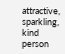attractive, sparkling, kind person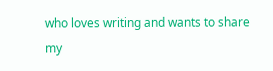who loves writing and wants to share my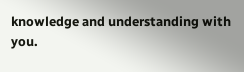knowledge and understanding with you.